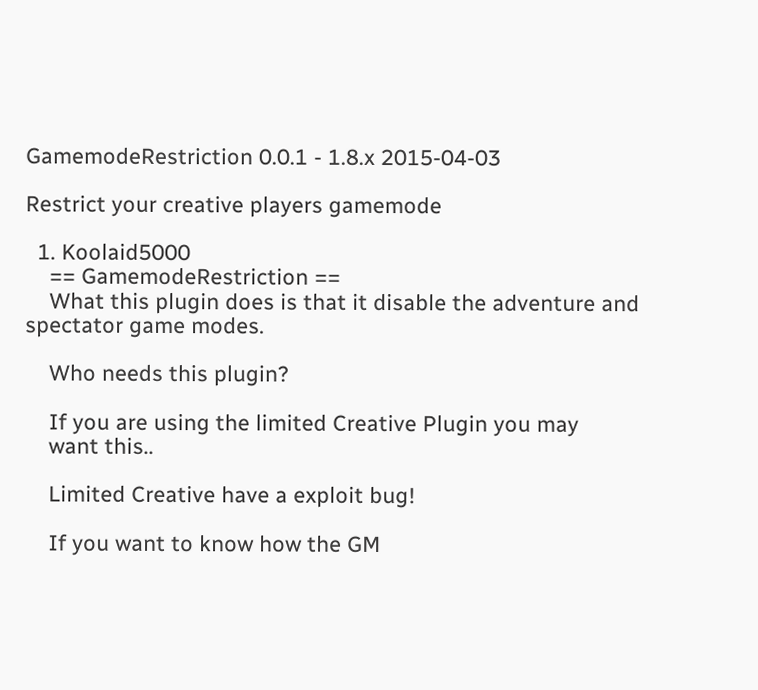GamemodeRestriction 0.0.1 - 1.8.x 2015-04-03

Restrict your creative players gamemode

  1. Koolaid5000
    == GamemodeRestriction ==
    What this plugin does is that it disable the adventure and spectator game modes.

    Who needs this plugin?

    If you are using the limited Creative Plugin you may
    want this..

    Limited Creative have a exploit bug!

    If you want to know how the GM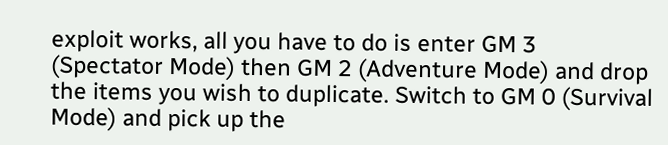exploit works, all you have to do is enter GM 3 (Spectator Mode) then GM 2 (Adventure Mode) and drop the items you wish to duplicate. Switch to GM 0 (Survival Mode) and pick up the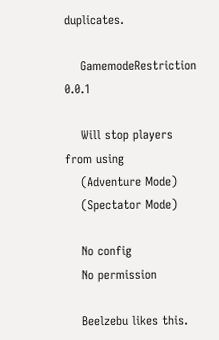duplicates.

    GamemodeRestriction 0.0.1

    Will stop players from using
    (Adventure Mode)
    (Spectator Mode)

    No config
    No permission

    Beelzebu likes this.